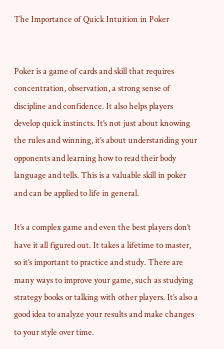The Importance of Quick Intuition in Poker


Poker is a game of cards and skill that requires concentration, observation, a strong sense of discipline and confidence. It also helps players develop quick instincts. It’s not just about knowing the rules and winning, it’s about understanding your opponents and learning how to read their body language and tells. This is a valuable skill in poker and can be applied to life in general.

It’s a complex game and even the best players don’t have it all figured out. It takes a lifetime to master, so it’s important to practice and study. There are many ways to improve your game, such as studying strategy books or talking with other players. It’s also a good idea to analyze your results and make changes to your style over time.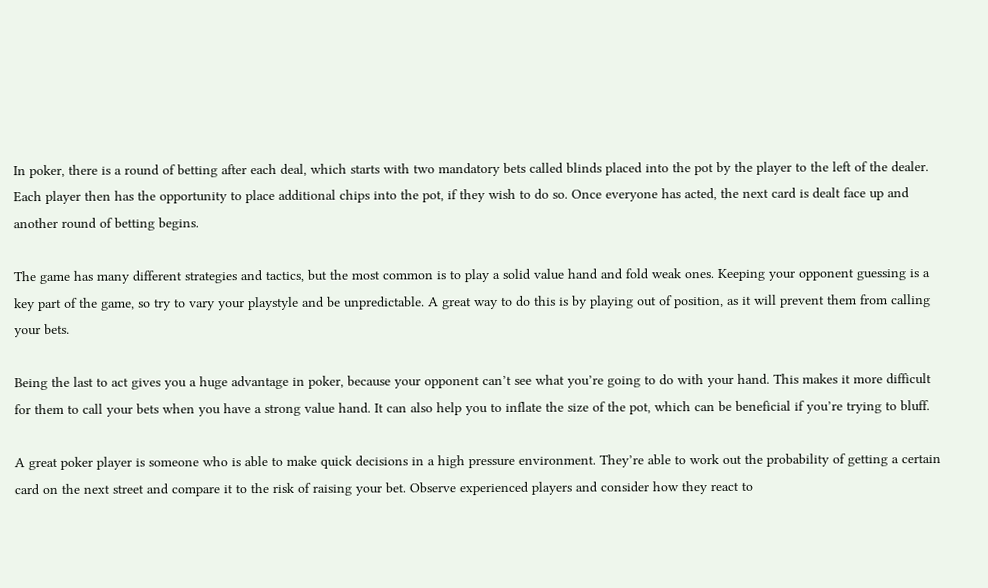In poker, there is a round of betting after each deal, which starts with two mandatory bets called blinds placed into the pot by the player to the left of the dealer. Each player then has the opportunity to place additional chips into the pot, if they wish to do so. Once everyone has acted, the next card is dealt face up and another round of betting begins.

The game has many different strategies and tactics, but the most common is to play a solid value hand and fold weak ones. Keeping your opponent guessing is a key part of the game, so try to vary your playstyle and be unpredictable. A great way to do this is by playing out of position, as it will prevent them from calling your bets.

Being the last to act gives you a huge advantage in poker, because your opponent can’t see what you’re going to do with your hand. This makes it more difficult for them to call your bets when you have a strong value hand. It can also help you to inflate the size of the pot, which can be beneficial if you’re trying to bluff.

A great poker player is someone who is able to make quick decisions in a high pressure environment. They’re able to work out the probability of getting a certain card on the next street and compare it to the risk of raising your bet. Observe experienced players and consider how they react to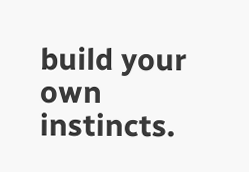build your own instincts.